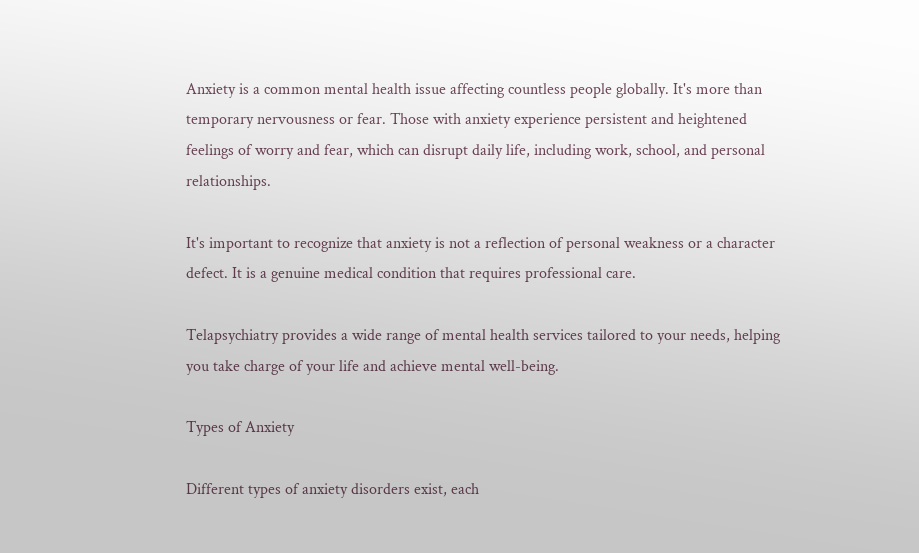Anxiety is a common mental health issue affecting countless people globally. It's more than temporary nervousness or fear. Those with anxiety experience persistent and heightened feelings of worry and fear, which can disrupt daily life, including work, school, and personal relationships.

It's important to recognize that anxiety is not a reflection of personal weakness or a character defect. It is a genuine medical condition that requires professional care.

Telapsychiatry provides a wide range of mental health services tailored to your needs, helping you take charge of your life and achieve mental well-being.

Types of Anxiety

Different types of anxiety disorders exist, each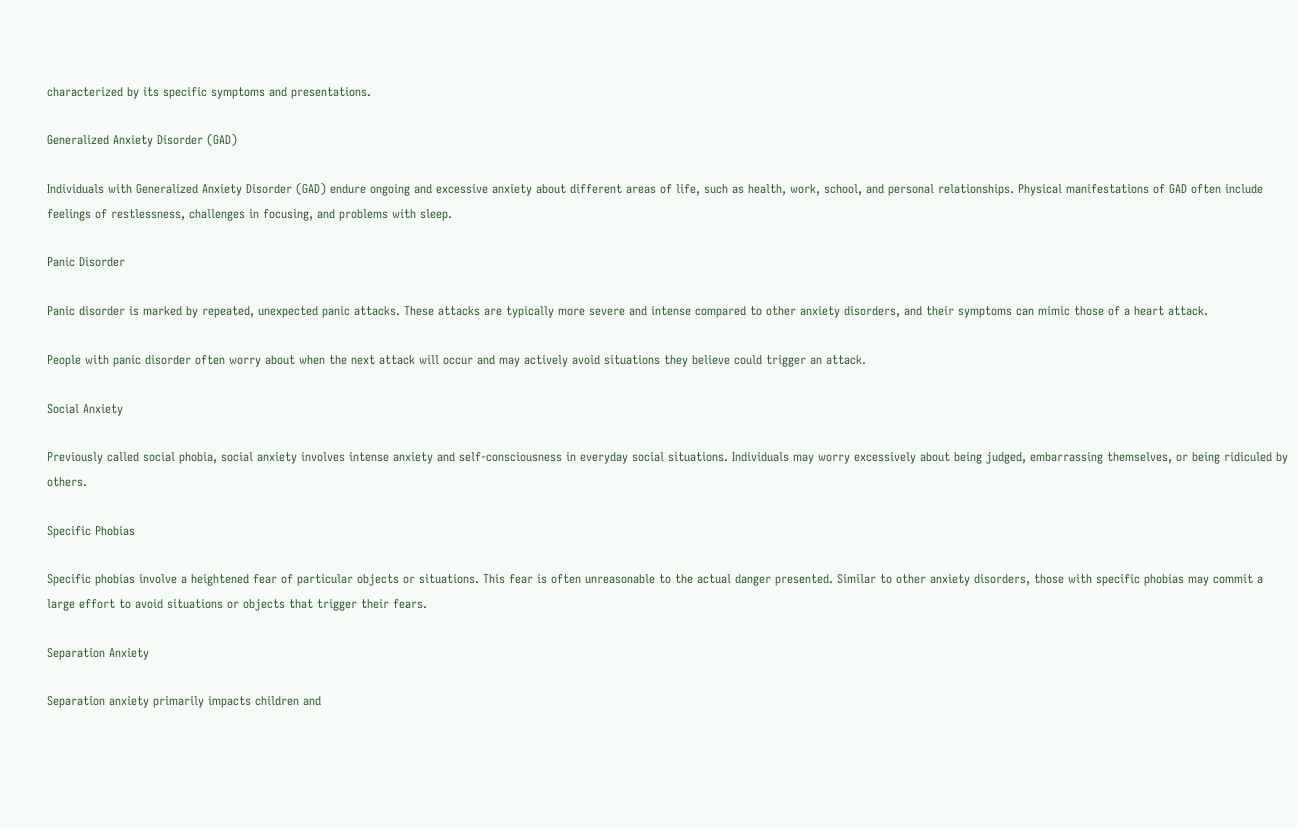characterized by its specific symptoms and presentations.

Generalized Anxiety Disorder (GAD)

Individuals with Generalized Anxiety Disorder (GAD) endure ongoing and excessive anxiety about different areas of life, such as health, work, school, and personal relationships. Physical manifestations of GAD often include feelings of restlessness, challenges in focusing, and problems with sleep.

Panic Disorder

Panic disorder is marked by repeated, unexpected panic attacks. These attacks are typically more severe and intense compared to other anxiety disorders, and their symptoms can mimic those of a heart attack.

People with panic disorder often worry about when the next attack will occur and may actively avoid situations they believe could trigger an attack.

Social Anxiety

Previously called social phobia, social anxiety involves intense anxiety and self-consciousness in everyday social situations. Individuals may worry excessively about being judged, embarrassing themselves, or being ridiculed by others.

Specific Phobias

Specific phobias involve a heightened fear of particular objects or situations. This fear is often unreasonable to the actual danger presented. Similar to other anxiety disorders, those with specific phobias may commit a large effort to avoid situations or objects that trigger their fears.

Separation Anxiety

Separation anxiety primarily impacts children and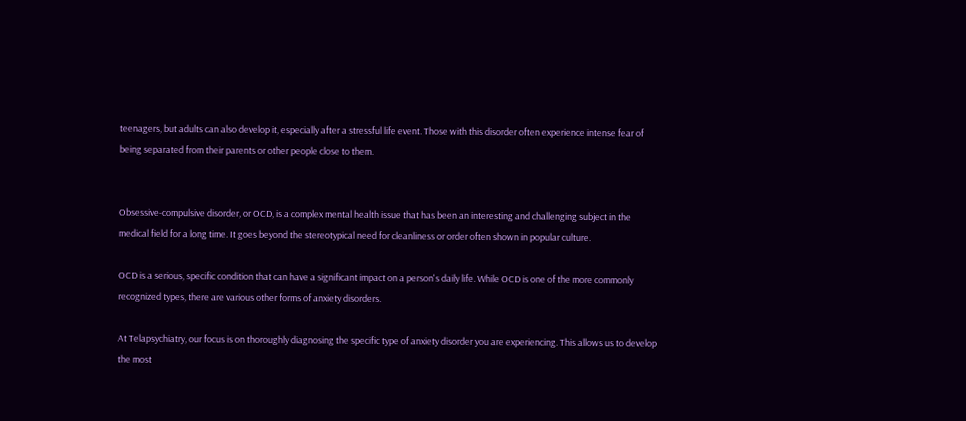teenagers, but adults can also develop it, especially after a stressful life event. Those with this disorder often experience intense fear of being separated from their parents or other people close to them.


Obsessive-compulsive disorder, or OCD, is a complex mental health issue that has been an interesting and challenging subject in the medical field for a long time. It goes beyond the stereotypical need for cleanliness or order often shown in popular culture.

OCD is a serious, specific condition that can have a significant impact on a person's daily life. While OCD is one of the more commonly recognized types, there are various other forms of anxiety disorders.

At Telapsychiatry, our focus is on thoroughly diagnosing the specific type of anxiety disorder you are experiencing. This allows us to develop the most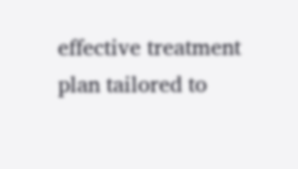effective treatment plan tailored to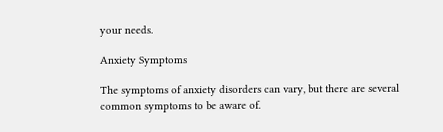your needs.

Anxiety Symptoms

The symptoms of anxiety disorders can vary, but there are several common symptoms to be aware of.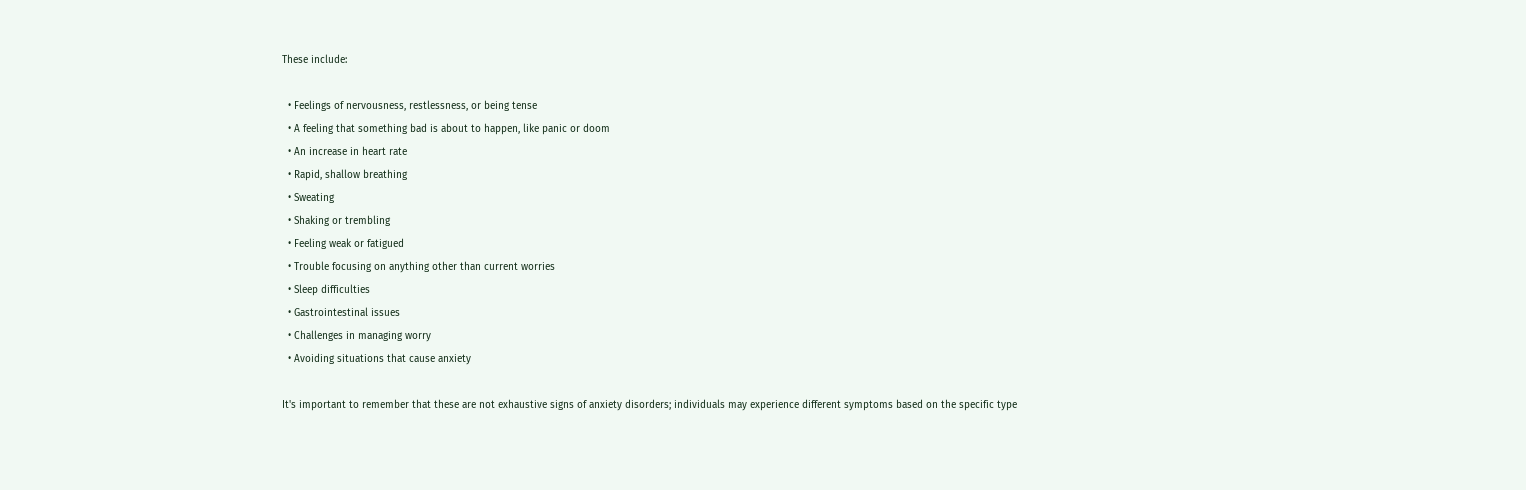These include:

  • Feelings of nervousness, restlessness, or being tense
  • A feeling that something bad is about to happen, like panic or doom
  • An increase in heart rate
  • Rapid, shallow breathing
  • Sweating
  • Shaking or trembling
  • Feeling weak or fatigued
  • Trouble focusing on anything other than current worries
  • Sleep difficulties
  • Gastrointestinal issues
  • Challenges in managing worry
  • Avoiding situations that cause anxiety

It's important to remember that these are not exhaustive signs of anxiety disorders; individuals may experience different symptoms based on the specific type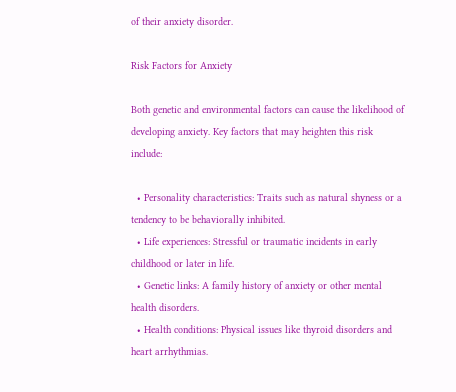of their anxiety disorder.

Risk Factors for Anxiety

Both genetic and environmental factors can cause the likelihood of developing anxiety. Key factors that may heighten this risk include:

  • Personality characteristics: Traits such as natural shyness or a tendency to be behaviorally inhibited.
  • Life experiences: Stressful or traumatic incidents in early childhood or later in life.
  • Genetic links: A family history of anxiety or other mental health disorders.
  • Health conditions: Physical issues like thyroid disorders and heart arrhythmias.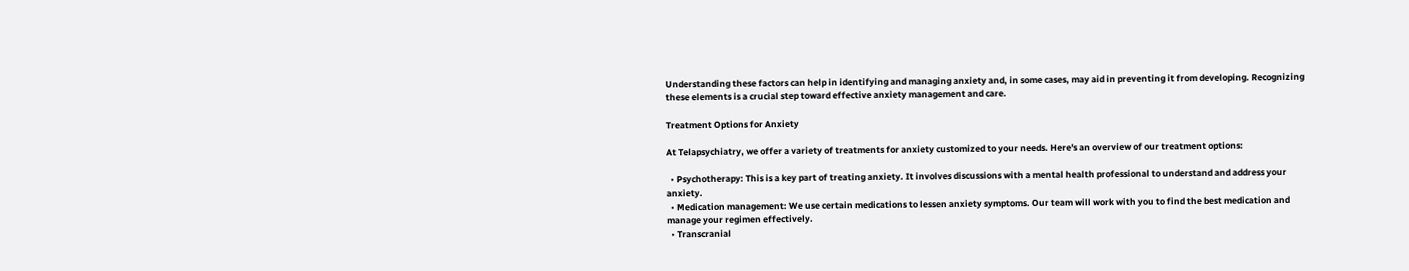Understanding these factors can help in identifying and managing anxiety and, in some cases, may aid in preventing it from developing. Recognizing these elements is a crucial step toward effective anxiety management and care.

Treatment Options for Anxiety

At Telapsychiatry, we offer a variety of treatments for anxiety customized to your needs. Here's an overview of our treatment options:

  • Psychotherapy: This is a key part of treating anxiety. It involves discussions with a mental health professional to understand and address your anxiety.
  • Medication management: We use certain medications to lessen anxiety symptoms. Our team will work with you to find the best medication and manage your regimen effectively.
  • Transcranial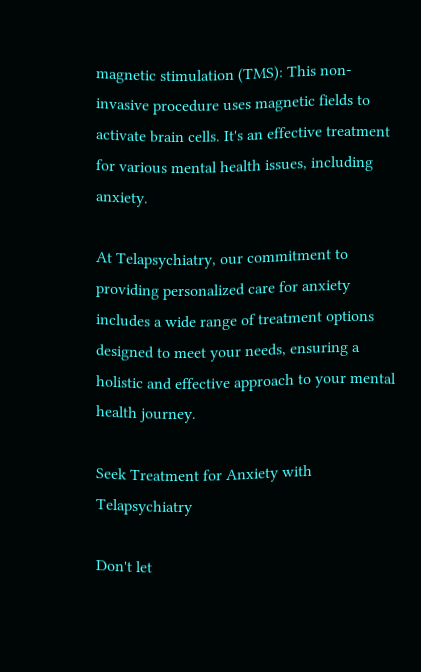magnetic stimulation (TMS): This non-invasive procedure uses magnetic fields to activate brain cells. It's an effective treatment for various mental health issues, including anxiety.

At Telapsychiatry, our commitment to providing personalized care for anxiety includes a wide range of treatment options designed to meet your needs, ensuring a holistic and effective approach to your mental health journey.

Seek Treatment for Anxiety with Telapsychiatry

Don't let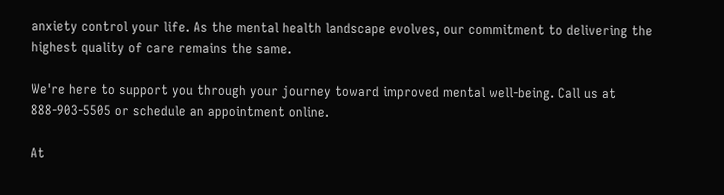anxiety control your life. As the mental health landscape evolves, our commitment to delivering the highest quality of care remains the same.

We're here to support you through your journey toward improved mental well-being. Call us at 888-903-5505 or schedule an appointment online.

At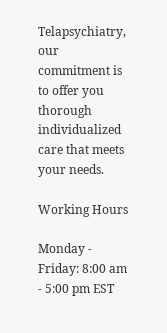Telapsychiatry, our commitment is to offer you thorough individualized care that meets your needs.

Working Hours

Monday - Friday: 8:00 am - 5:00 pm EST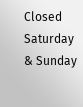Closed Saturday & Sunday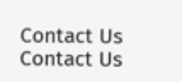Contact Us
Contact Us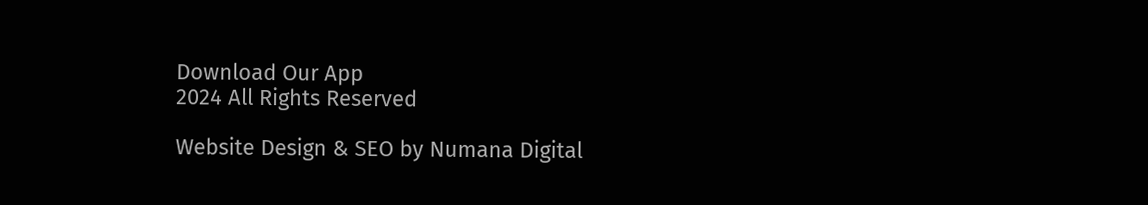Download Our App
2024 All Rights Reserved

Website Design & SEO by Numana Digital